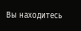Вы находитесь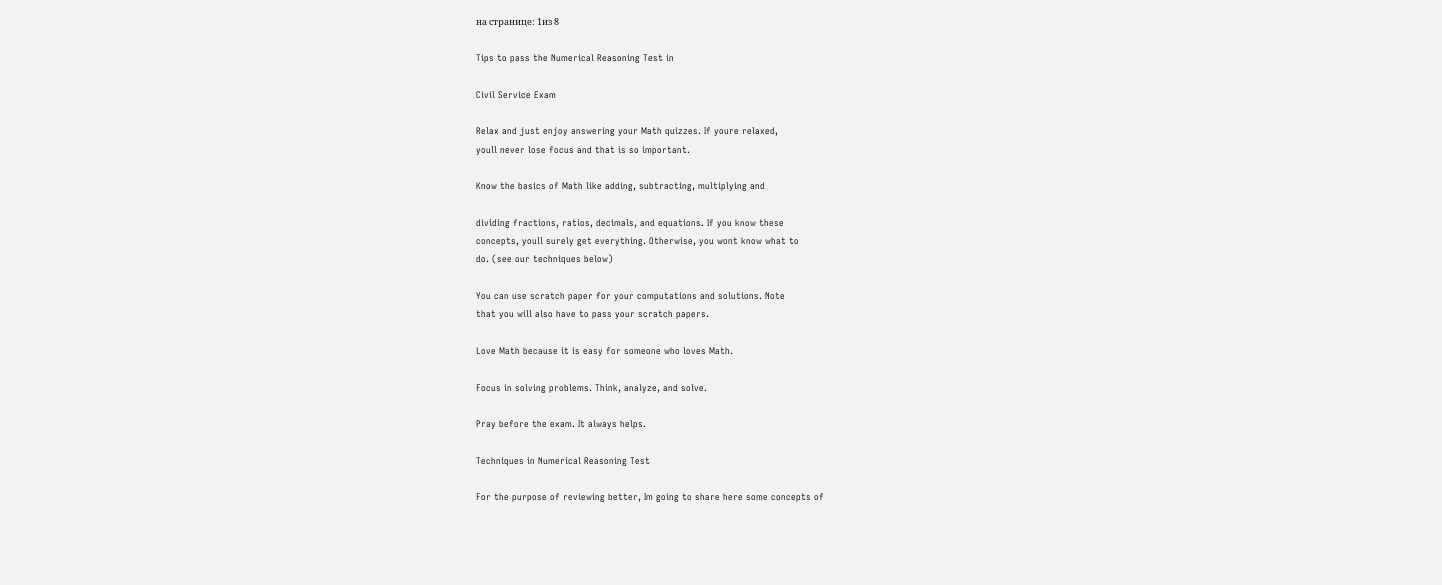на странице: 1из 8

Tips to pass the Numerical Reasoning Test in

Civil Service Exam

Relax and just enjoy answering your Math quizzes. If youre relaxed,
youll never lose focus and that is so important.

Know the basics of Math like adding, subtracting, multiplying and

dividing fractions, ratios, decimals, and equations. If you know these
concepts, youll surely get everything. Otherwise, you wont know what to
do. (see our techniques below)

You can use scratch paper for your computations and solutions. Note
that you will also have to pass your scratch papers.

Love Math because it is easy for someone who loves Math.

Focus in solving problems. Think, analyze, and solve.

Pray before the exam. It always helps.

Techniques in Numerical Reasoning Test

For the purpose of reviewing better, Im going to share here some concepts of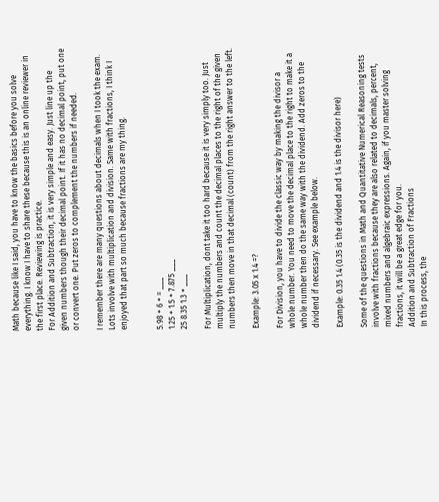Math because like I said, you have to know the basics before you solve
everything. I know I have to share these because this is an online reviewer in
the first place. Reviewing is practice.
For Addition and Subtraction, it is very simple and easy. Just line up the
given numbers though their decimal point. If it has no decimal point, put one
or convert one. Put zeros to complement the numbers if needed.

I remember there are many questions about decimals when I took the exam.
Lots involve with multiplication and division. Same with fractions, I think I
enjoyed that part so much because fractions are my thing.


5.98 + 6 + = ___
1.25 + 1.5 + 7.875 ___
25 8.35 1.3 + ___

For Multiplication, dont take it too hard because it is very simply too. Just
multiply the numbers and count the decimal places to the right of the given
numbers then move in that decimal (count) from the right answer to the left.

Example: 3.05 x 1.4 =?

For Division, you have to divide the classic way by making the divisor a
whole number. You need to move the decimal place to the right to make it a
whole number then do the same way with the dividend. Add zeros to the
dividend if necessary. See example below.

Example: 0.35 1.4 (0.35 is the dividend and 1.4 is the divisor here)

Some of the questions in Math and Quantitative Numerical Reasoning tests
involve with fractions because they are also related to decimals, percent,
mixed numbers and algebraic expressions. Again, if you master solving
fractions, it will be a great edge for you.
Addition and Subtraction of Fractions
In this process, the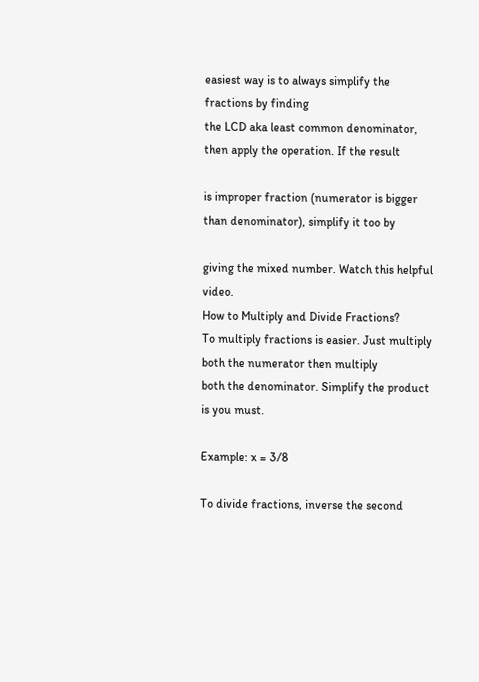easiest way is to always simplify the fractions by finding
the LCD aka least common denominator, then apply the operation. If the result

is improper fraction (numerator is bigger than denominator), simplify it too by

giving the mixed number. Watch this helpful video.
How to Multiply and Divide Fractions?
To multiply fractions is easier. Just multiply both the numerator then multiply
both the denominator. Simplify the product is you must.

Example: x = 3/8

To divide fractions, inverse the second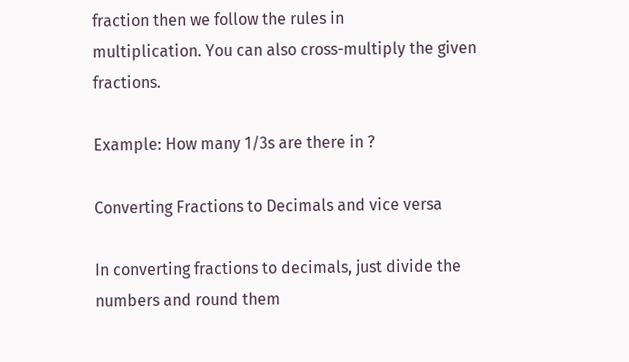fraction then we follow the rules in
multiplication. You can also cross-multiply the given fractions.

Example: How many 1/3s are there in ?

Converting Fractions to Decimals and vice versa

In converting fractions to decimals, just divide the numbers and round them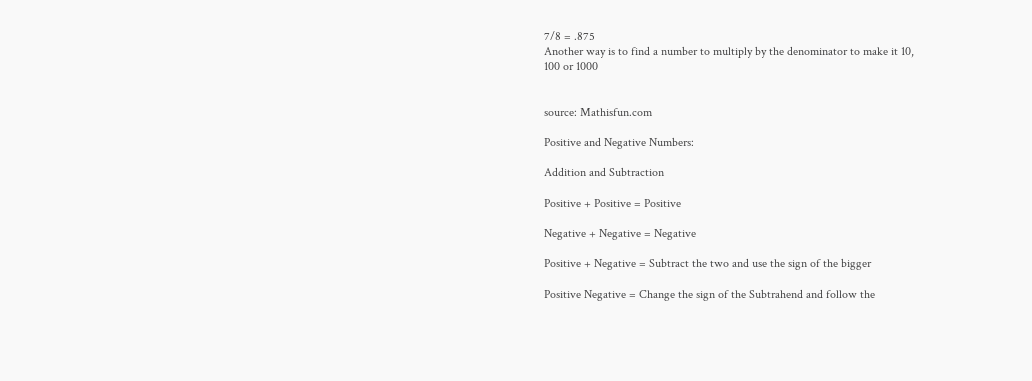7/8 = .875
Another way is to find a number to multiply by the denominator to make it 10,
100 or 1000


source: Mathisfun.com

Positive and Negative Numbers:

Addition and Subtraction

Positive + Positive = Positive

Negative + Negative = Negative

Positive + Negative = Subtract the two and use the sign of the bigger

Positive Negative = Change the sign of the Subtrahend and follow the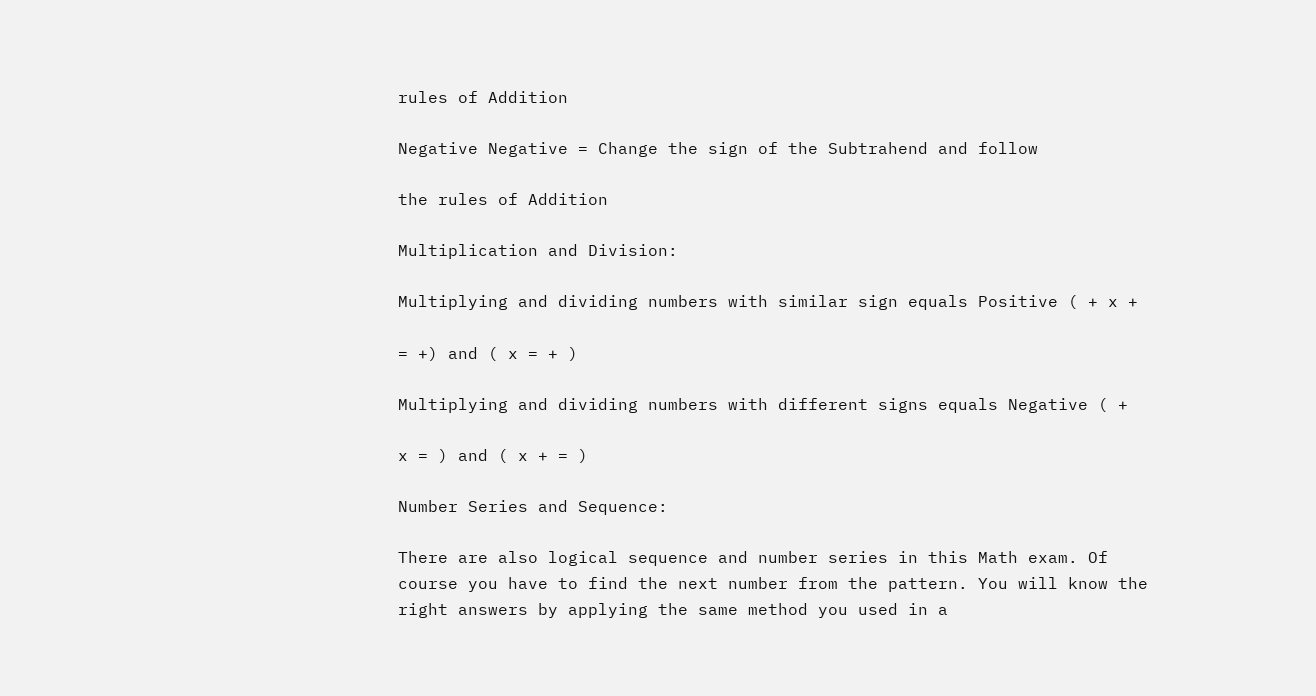rules of Addition

Negative Negative = Change the sign of the Subtrahend and follow

the rules of Addition

Multiplication and Division:

Multiplying and dividing numbers with similar sign equals Positive ( + x +

= +) and ( x = + )

Multiplying and dividing numbers with different signs equals Negative ( +

x = ) and ( x + = )

Number Series and Sequence:

There are also logical sequence and number series in this Math exam. Of
course you have to find the next number from the pattern. You will know the
right answers by applying the same method you used in a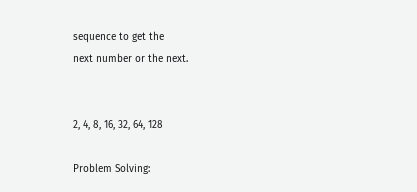sequence to get the
next number or the next.


2, 4, 8, 16, 32, 64, 128

Problem Solving: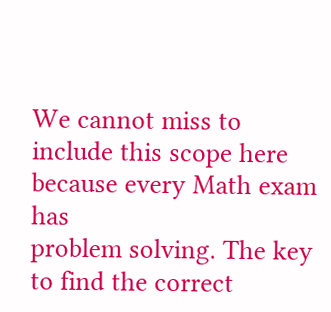We cannot miss to include this scope here because every Math exam has
problem solving. The key to find the correct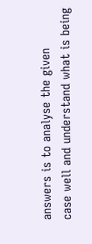answers is to analyse the given
case well and understand what is being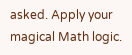asked. Apply your magical Math logic.